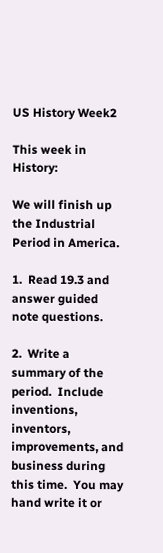US History Week2

This week in History:

We will finish up the Industrial Period in America.

1.  Read 19.3 and answer guided note questions.

2.  Write a summary of the period.  Include inventions, inventors, improvements, and business during this time.  You may hand write it or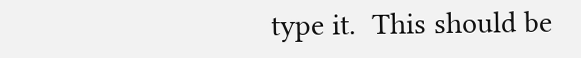type it.  This should be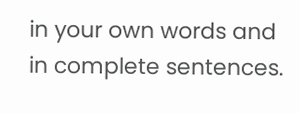in your own words and in complete sentences.